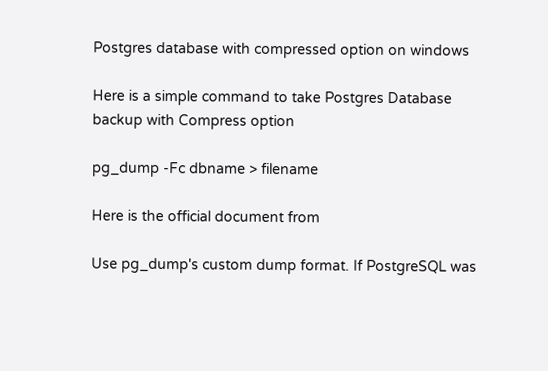Postgres database with compressed option on windows

Here is a simple command to take Postgres Database backup with Compress option

pg_dump -Fc dbname > filename

Here is the official document from

Use pg_dump's custom dump format. If PostgreSQL was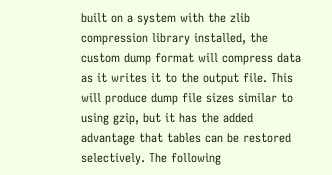built on a system with the zlib compression library installed, the custom dump format will compress data as it writes it to the output file. This will produce dump file sizes similar to using gzip, but it has the added advantage that tables can be restored selectively. The following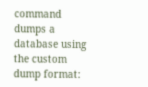command dumps a database using the custom dump format: